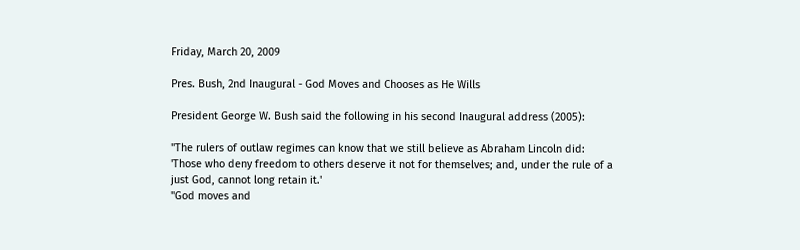Friday, March 20, 2009

Pres. Bush, 2nd Inaugural - God Moves and Chooses as He Wills

President George W. Bush said the following in his second Inaugural address (2005):

"The rulers of outlaw regimes can know that we still believe as Abraham Lincoln did: 'Those who deny freedom to others deserve it not for themselves; and, under the rule of a just God, cannot long retain it.'
"God moves and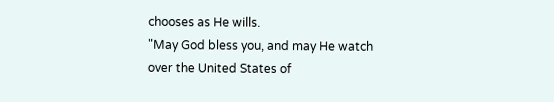chooses as He wills.
"May God bless you, and may He watch over the United States of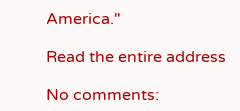America."

Read the entire address

No comments: